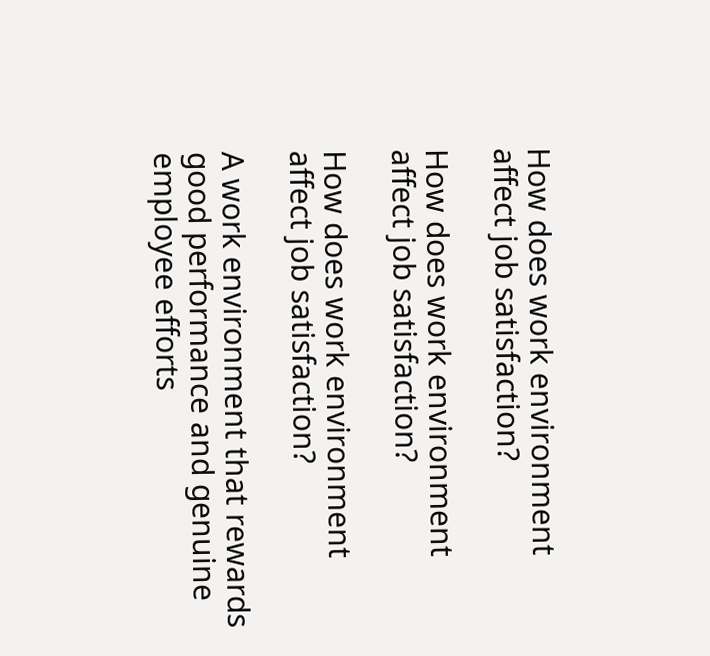How does work environment affect job satisfaction?

How does work environment affect job satisfaction?

How does work environment affect job satisfaction?

A work environment that rewards good performance and genuine employee efforts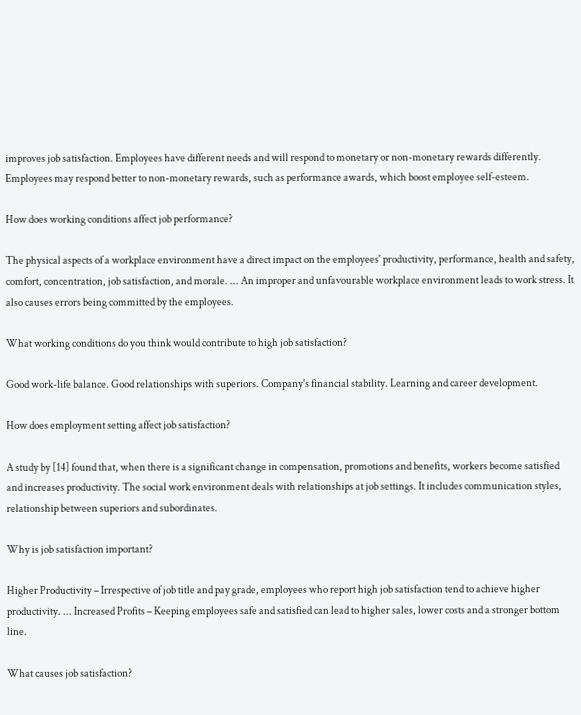improves job satisfaction. Employees have different needs and will respond to monetary or non-monetary rewards differently. Employees may respond better to non-monetary rewards, such as performance awards, which boost employee self-esteem.

How does working conditions affect job performance?

The physical aspects of a workplace environment have a direct impact on the employees' productivity, performance, health and safety, comfort, concentration, job satisfaction, and morale. ... An improper and unfavourable workplace environment leads to work stress. It also causes errors being committed by the employees.

What working conditions do you think would contribute to high job satisfaction?

Good work-life balance. Good relationships with superiors. Company's financial stability. Learning and career development.

How does employment setting affect job satisfaction?

A study by [14] found that, when there is a significant change in compensation, promotions and benefits, workers become satisfied and increases productivity. The social work environment deals with relationships at job settings. It includes communication styles, relationship between superiors and subordinates.

Why is job satisfaction important?

Higher Productivity – Irrespective of job title and pay grade, employees who report high job satisfaction tend to achieve higher productivity. ... Increased Profits – Keeping employees safe and satisfied can lead to higher sales, lower costs and a stronger bottom line.

What causes job satisfaction?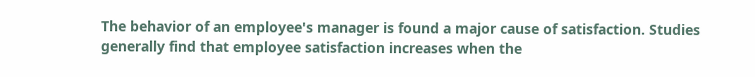The behavior of an employee's manager is found a major cause of satisfaction. Studies generally find that employee satisfaction increases when the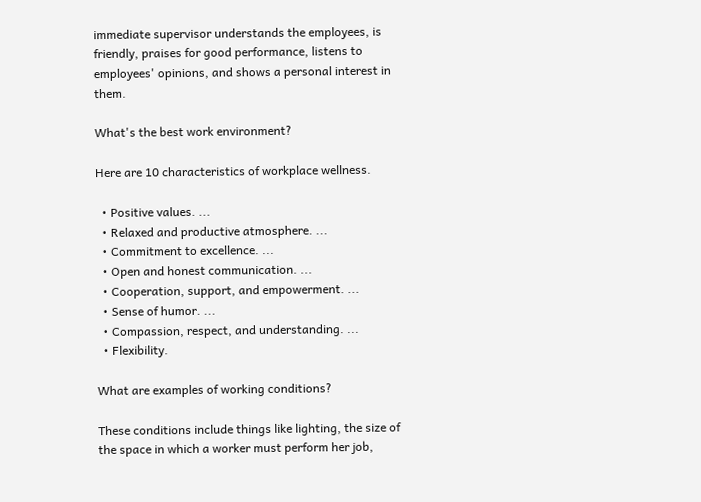immediate supervisor understands the employees, is friendly, praises for good performance, listens to employees' opinions, and shows a personal interest in them.

What's the best work environment?

Here are 10 characteristics of workplace wellness.

  • Positive values. ...
  • Relaxed and productive atmosphere. ...
  • Commitment to excellence. ...
  • Open and honest communication. ...
  • Cooperation, support, and empowerment. ...
  • Sense of humor. ...
  • Compassion, respect, and understanding. ...
  • Flexibility.

What are examples of working conditions?

These conditions include things like lighting, the size of the space in which a worker must perform her job,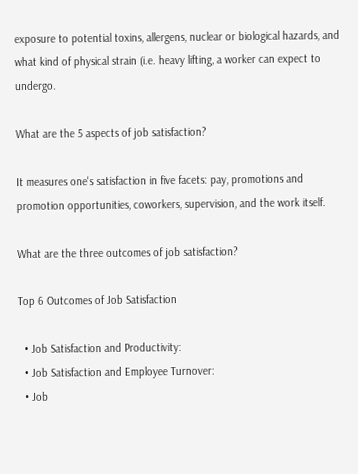exposure to potential toxins, allergens, nuclear or biological hazards, and what kind of physical strain (i.e. heavy lifting, a worker can expect to undergo.

What are the 5 aspects of job satisfaction?

It measures one's satisfaction in five facets: pay, promotions and promotion opportunities, coworkers, supervision, and the work itself.

What are the three outcomes of job satisfaction?

Top 6 Outcomes of Job Satisfaction

  • Job Satisfaction and Productivity:
  • Job Satisfaction and Employee Turnover:
  • Job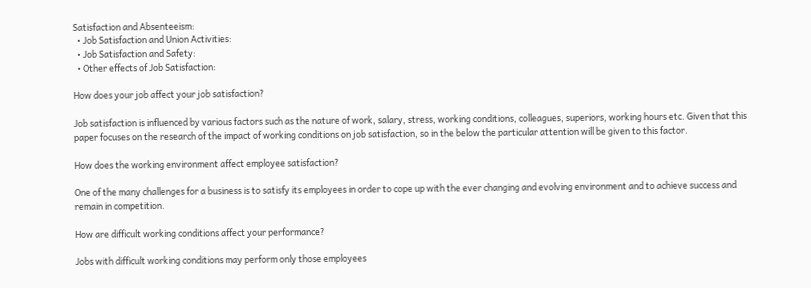Satisfaction and Absenteeism:
  • Job Satisfaction and Union Activities:
  • Job Satisfaction and Safety:
  • Other effects of Job Satisfaction:

How does your job affect your job satisfaction?

Job satisfaction is influenced by various factors such as the nature of work, salary, stress, working conditions, colleagues, superiors, working hours etc. Given that this paper focuses on the research of the impact of working conditions on job satisfaction, so in the below the particular attention will be given to this factor.

How does the working environment affect employee satisfaction?

One of the many challenges for a business is to satisfy its employees in order to cope up with the ever changing and evolving environment and to achieve success and remain in competition.

How are difficult working conditions affect your performance?

Jobs with difficult working conditions may perform only those employees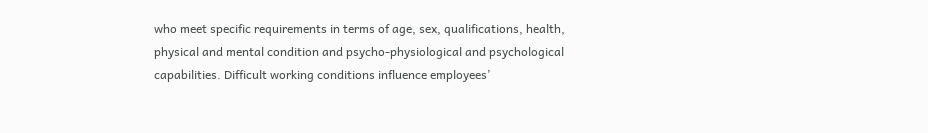who meet specific requirements in terms of age, sex, qualifications, health, physical and mental condition and psycho-physiological and psychological capabilities. Difficult working conditions influence employees’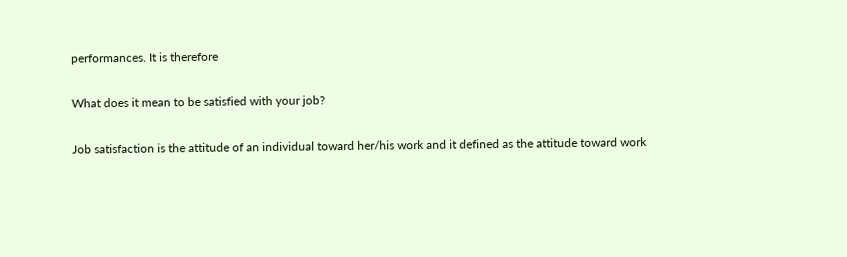performances. It is therefore

What does it mean to be satisfied with your job?

Job satisfaction is the attitude of an individual toward her/his work and it defined as the attitude toward work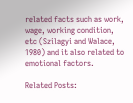related facts such as work, wage, working condition, etc (Szilagyi and Walace, 1980) and it also related to emotional factors.

Related Posts: